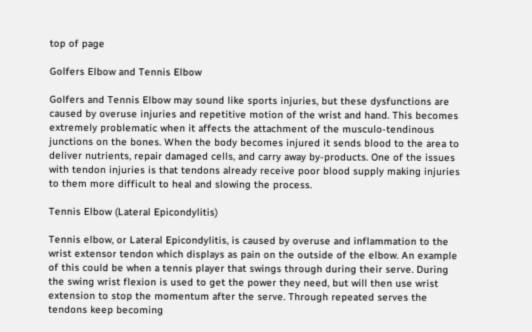top of page

Golfers Elbow and Tennis Elbow

Golfers and Tennis Elbow may sound like sports injuries, but these dysfunctions are caused by overuse injuries and repetitive motion of the wrist and hand. This becomes extremely problematic when it affects the attachment of the musculo-tendinous junctions on the bones. When the body becomes injured it sends blood to the area to deliver nutrients, repair damaged cells, and carry away by-products. One of the issues with tendon injuries is that tendons already receive poor blood supply making injuries to them more difficult to heal and slowing the process.

Tennis Elbow (Lateral Epicondylitis)

Tennis elbow, or Lateral Epicondylitis, is caused by overuse and inflammation to the wrist extensor tendon which displays as pain on the outside of the elbow. An example of this could be when a tennis player that swings through during their serve. During the swing wrist flexion is used to get the power they need, but will then use wrist extension to stop the momentum after the serve. Through repeated serves the tendons keep becoming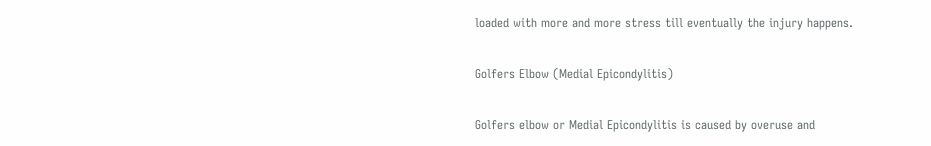loaded with more and more stress till eventually the injury happens.

Golfers Elbow (Medial Epicondylitis)

Golfers elbow or Medial Epicondylitis is caused by overuse and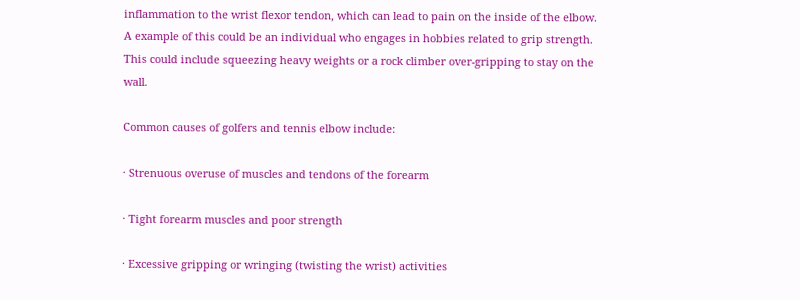inflammation to the wrist flexor tendon, which can lead to pain on the inside of the elbow. A example of this could be an individual who engages in hobbies related to grip strength. This could include squeezing heavy weights or a rock climber over-gripping to stay on the wall.

Common causes of golfers and tennis elbow include:

· Strenuous overuse of muscles and tendons of the forearm

· Tight forearm muscles and poor strength

· Excessive gripping or wringing (twisting the wrist) activities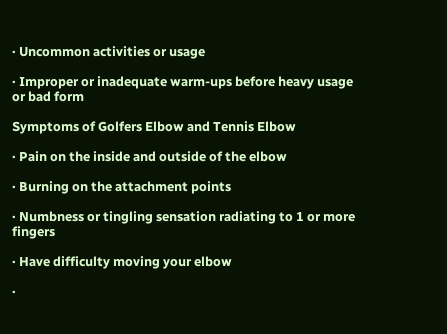· Uncommon activities or usage

· Improper or inadequate warm-ups before heavy usage or bad form

Symptoms of Golfers Elbow and Tennis Elbow

· Pain on the inside and outside of the elbow

· Burning on the attachment points

· Numbness or tingling sensation radiating to 1 or more fingers

· Have difficulty moving your elbow

·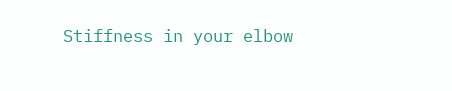Stiffness in your elbow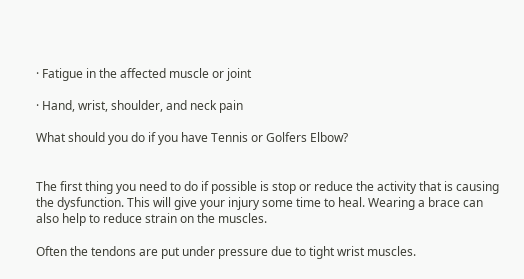· Fatigue in the affected muscle or joint

· Hand, wrist, shoulder, and neck pain

What should you do if you have Tennis or Golfers Elbow?


The first thing you need to do if possible is stop or reduce the activity that is causing the dysfunction. This will give your injury some time to heal. Wearing a brace can also help to reduce strain on the muscles.

Often the tendons are put under pressure due to tight wrist muscles.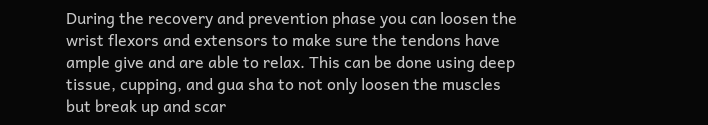During the recovery and prevention phase you can loosen the wrist flexors and extensors to make sure the tendons have ample give and are able to relax. This can be done using deep tissue, cupping, and gua sha to not only loosen the muscles but break up and scar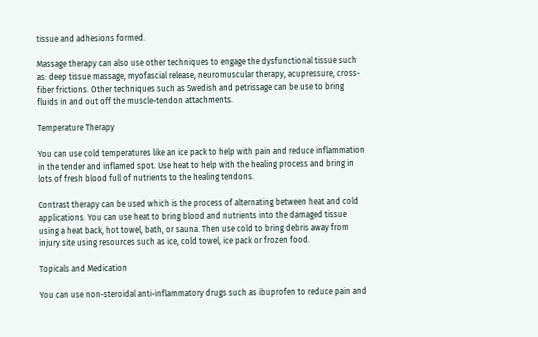tissue and adhesions formed.

Massage therapy can also use other techniques to engage the dysfunctional tissue such as: deep tissue massage, myofascial release, neuromuscular therapy, acupressure, cross-fiber frictions. Other techniques such as Swedish and petrissage can be use to bring fluids in and out off the muscle-tendon attachments.

Temperature Therapy

You can use cold temperatures like an ice pack to help with pain and reduce inflammation in the tender and inflamed spot. Use heat to help with the healing process and bring in lots of fresh blood full of nutrients to the healing tendons.

Contrast therapy can be used which is the process of alternating between heat and cold applications. You can use heat to bring blood and nutrients into the damaged tissue using a heat back, hot towel, bath, or sauna. Then use cold to bring debris away from injury site using resources such as ice, cold towel, ice pack or frozen food.

Topicals and Medication

You can use non-steroidal anti-inflammatory drugs such as ibuprofen to reduce pain and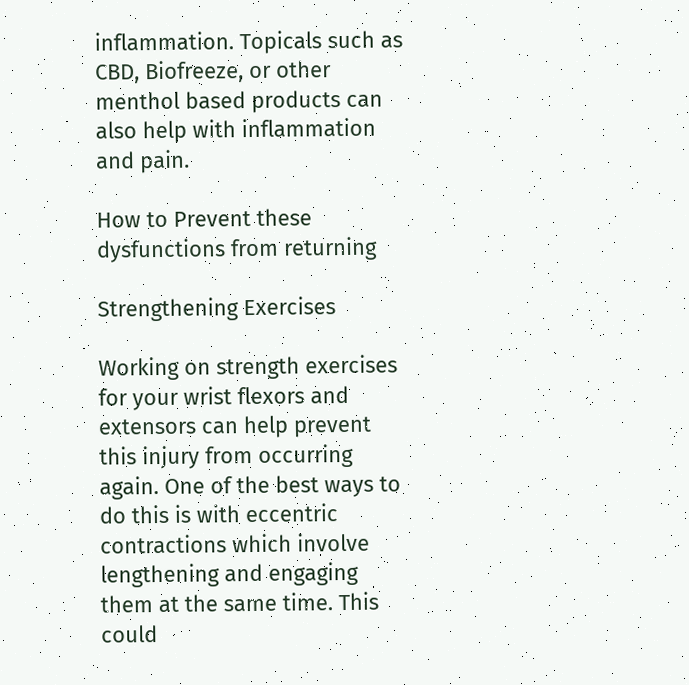inflammation. Topicals such as CBD, Biofreeze, or other menthol based products can also help with inflammation and pain.

How to Prevent these dysfunctions from returning

Strengthening Exercises

Working on strength exercises for your wrist flexors and extensors can help prevent this injury from occurring again. One of the best ways to do this is with eccentric contractions which involve lengthening and engaging them at the same time. This could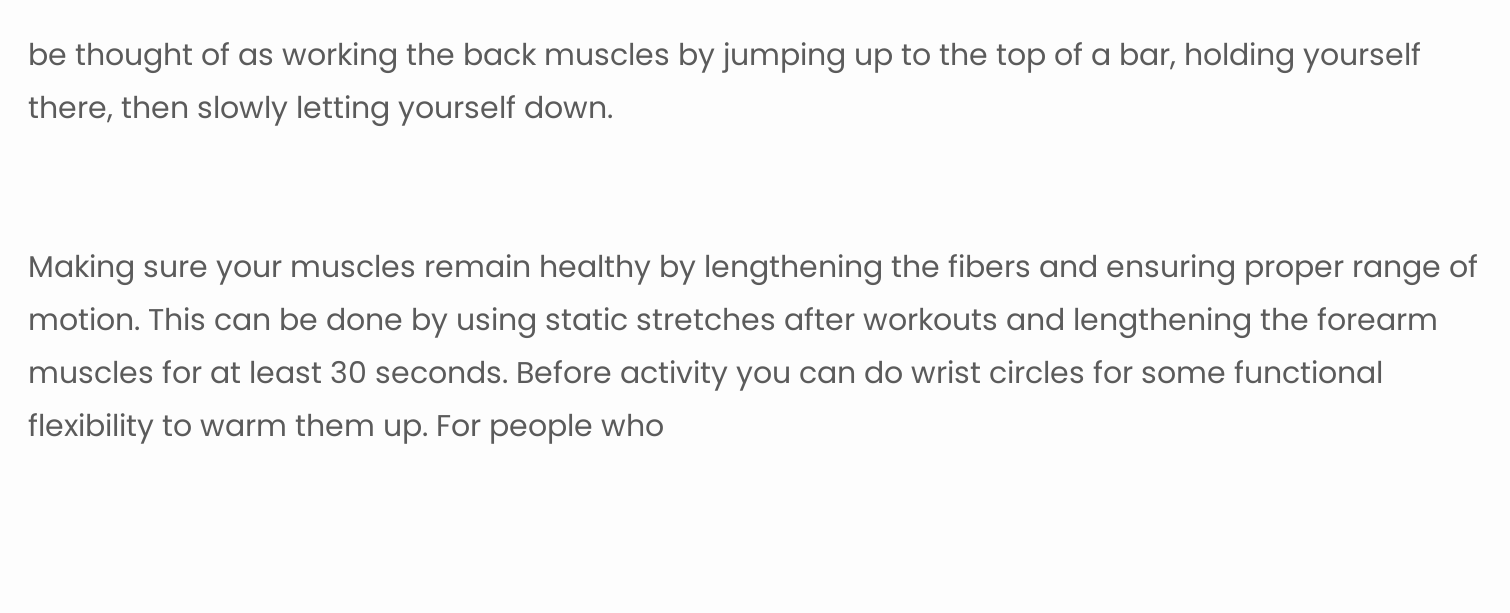be thought of as working the back muscles by jumping up to the top of a bar, holding yourself there, then slowly letting yourself down.


Making sure your muscles remain healthy by lengthening the fibers and ensuring proper range of motion. This can be done by using static stretches after workouts and lengthening the forearm muscles for at least 30 seconds. Before activity you can do wrist circles for some functional flexibility to warm them up. For people who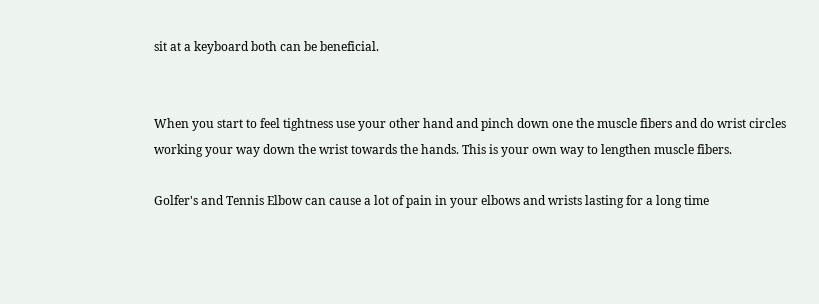sit at a keyboard both can be beneficial.


When you start to feel tightness use your other hand and pinch down one the muscle fibers and do wrist circles working your way down the wrist towards the hands. This is your own way to lengthen muscle fibers.

Golfer's and Tennis Elbow can cause a lot of pain in your elbows and wrists lasting for a long time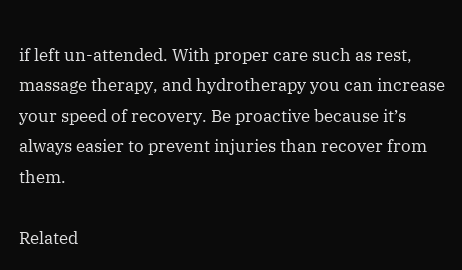if left un-attended. With proper care such as rest, massage therapy, and hydrotherapy you can increase your speed of recovery. Be proactive because it’s always easier to prevent injuries than recover from them.

Related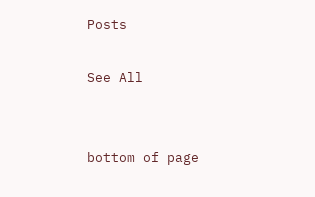Posts

See All


bottom of page